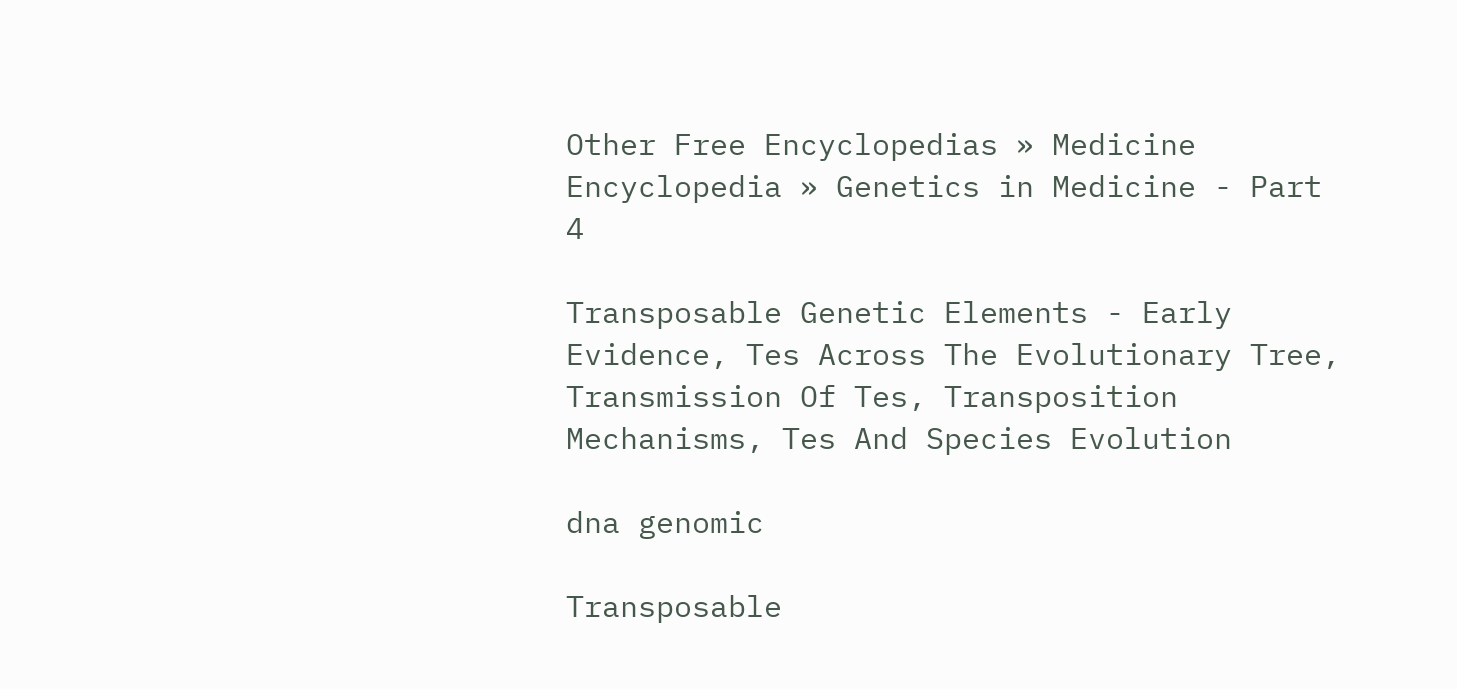Other Free Encyclopedias » Medicine Encyclopedia » Genetics in Medicine - Part 4

Transposable Genetic Elements - Early Evidence, Tes Across The Evolutionary Tree, Transmission Of Tes, Transposition Mechanisms, Tes And Species Evolution

dna genomic

Transposable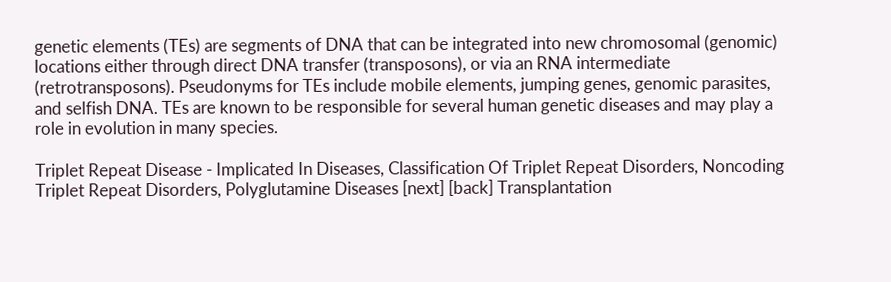genetic elements (TEs) are segments of DNA that can be integrated into new chromosomal (genomic) locations either through direct DNA transfer (transposons), or via an RNA intermediate (retrotransposons). Pseudonyms for TEs include mobile elements, jumping genes, genomic parasites, and selfish DNA. TEs are known to be responsible for several human genetic diseases and may play a role in evolution in many species.

Triplet Repeat Disease - Implicated In Diseases, Classification Of Triplet Repeat Disorders, Noncoding Triplet Repeat Disorders, Polyglutamine Diseases [next] [back] Transplantation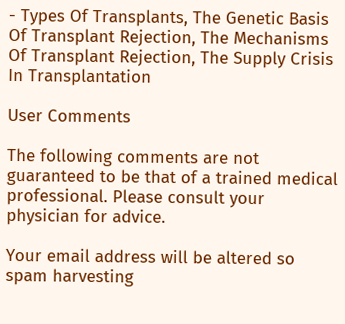- Types Of Transplants, The Genetic Basis Of Transplant Rejection, The Mechanisms Of Transplant Rejection, The Supply Crisis In Transplantation

User Comments

The following comments are not guaranteed to be that of a trained medical professional. Please consult your physician for advice.

Your email address will be altered so spam harvesting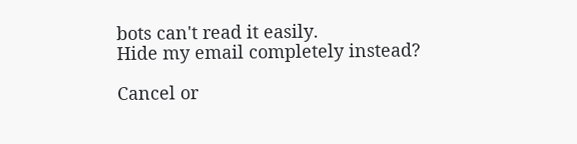bots can't read it easily.
Hide my email completely instead?

Cancel or